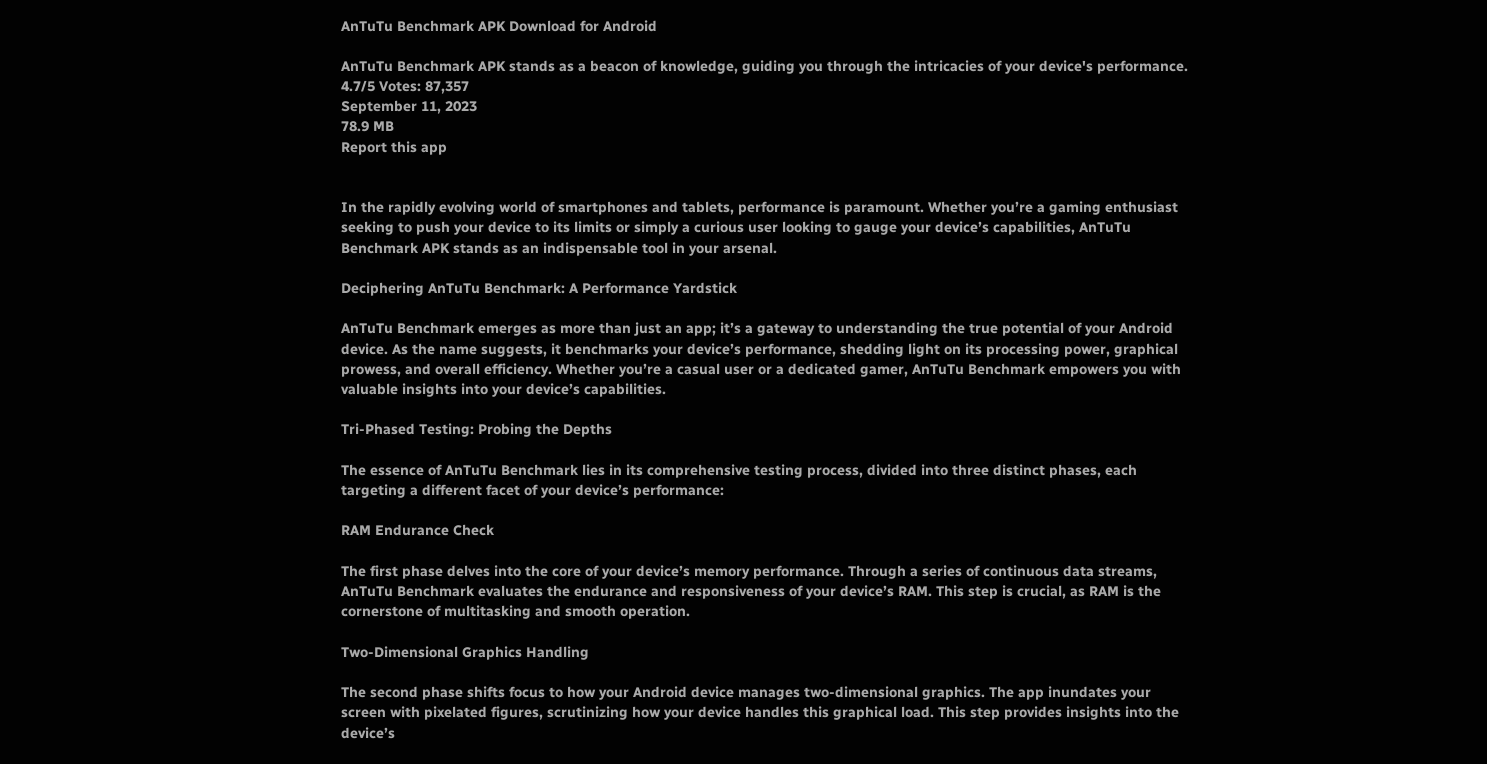AnTuTu Benchmark APK Download for Android

AnTuTu Benchmark APK stands as a beacon of knowledge, guiding you through the intricacies of your device's performance.
4.7/5 Votes: 87,357
September 11, 2023
78.9 MB
Report this app


In the rapidly evolving world of smartphones and tablets, performance is paramount. Whether you’re a gaming enthusiast seeking to push your device to its limits or simply a curious user looking to gauge your device’s capabilities, AnTuTu Benchmark APK stands as an indispensable tool in your arsenal.

Deciphering AnTuTu Benchmark: A Performance Yardstick

AnTuTu Benchmark emerges as more than just an app; it’s a gateway to understanding the true potential of your Android device. As the name suggests, it benchmarks your device’s performance, shedding light on its processing power, graphical prowess, and overall efficiency. Whether you’re a casual user or a dedicated gamer, AnTuTu Benchmark empowers you with valuable insights into your device’s capabilities.

Tri-Phased Testing: Probing the Depths

The essence of AnTuTu Benchmark lies in its comprehensive testing process, divided into three distinct phases, each targeting a different facet of your device’s performance:

RAM Endurance Check

The first phase delves into the core of your device’s memory performance. Through a series of continuous data streams, AnTuTu Benchmark evaluates the endurance and responsiveness of your device’s RAM. This step is crucial, as RAM is the cornerstone of multitasking and smooth operation.

Two-Dimensional Graphics Handling

The second phase shifts focus to how your Android device manages two-dimensional graphics. The app inundates your screen with pixelated figures, scrutinizing how your device handles this graphical load. This step provides insights into the device’s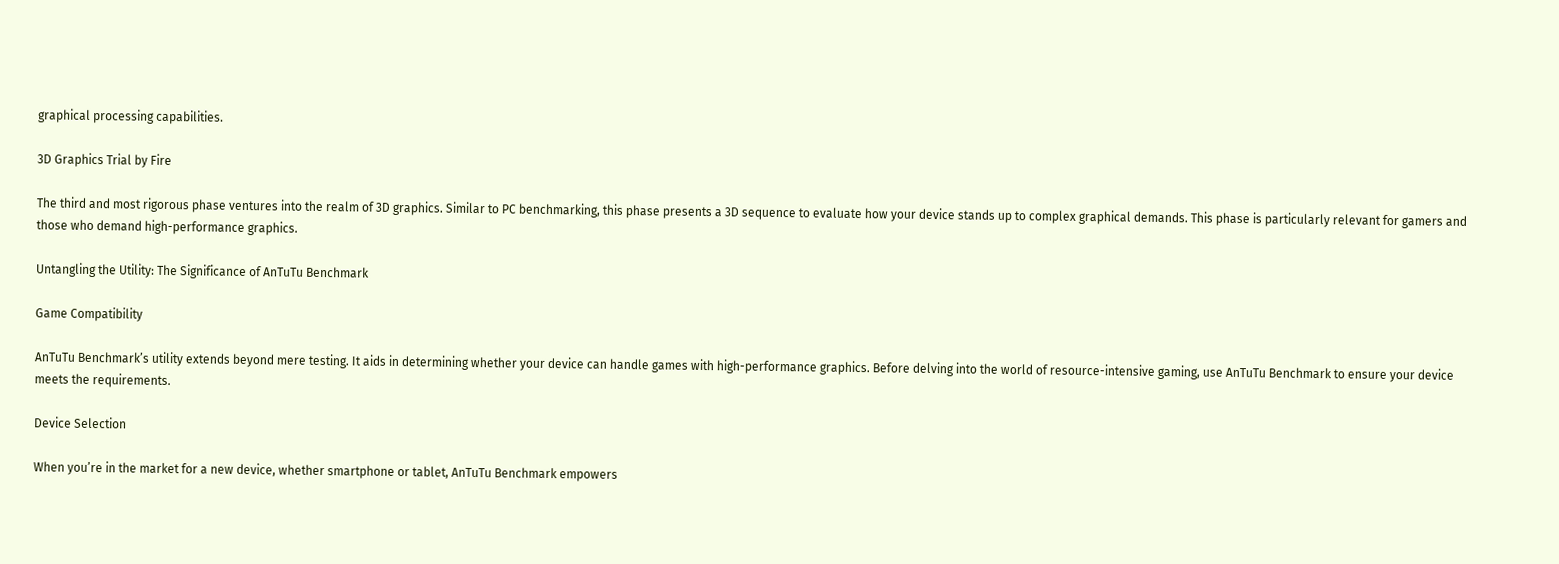graphical processing capabilities.

3D Graphics Trial by Fire

The third and most rigorous phase ventures into the realm of 3D graphics. Similar to PC benchmarking, this phase presents a 3D sequence to evaluate how your device stands up to complex graphical demands. This phase is particularly relevant for gamers and those who demand high-performance graphics.

Untangling the Utility: The Significance of AnTuTu Benchmark

Game Compatibility

AnTuTu Benchmark’s utility extends beyond mere testing. It aids in determining whether your device can handle games with high-performance graphics. Before delving into the world of resource-intensive gaming, use AnTuTu Benchmark to ensure your device meets the requirements.

Device Selection

When you’re in the market for a new device, whether smartphone or tablet, AnTuTu Benchmark empowers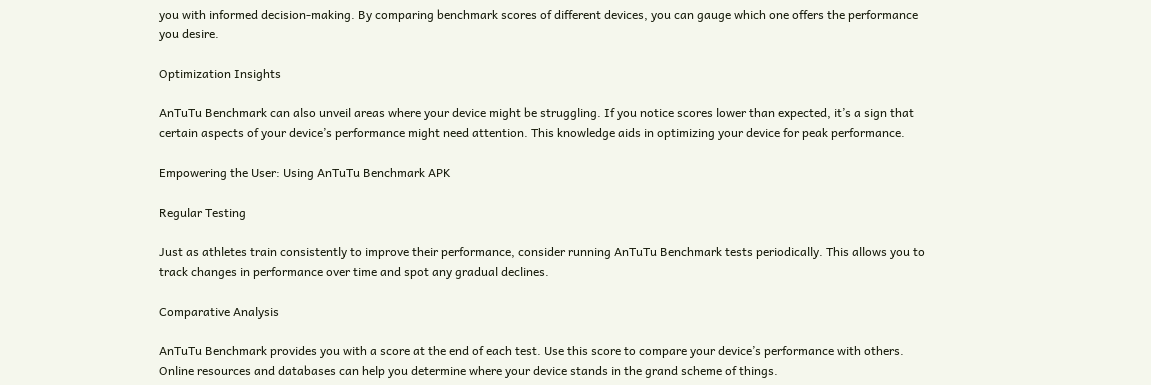you with informed decision-making. By comparing benchmark scores of different devices, you can gauge which one offers the performance you desire.

Optimization Insights

AnTuTu Benchmark can also unveil areas where your device might be struggling. If you notice scores lower than expected, it’s a sign that certain aspects of your device’s performance might need attention. This knowledge aids in optimizing your device for peak performance.

Empowering the User: Using AnTuTu Benchmark APK

Regular Testing

Just as athletes train consistently to improve their performance, consider running AnTuTu Benchmark tests periodically. This allows you to track changes in performance over time and spot any gradual declines.

Comparative Analysis

AnTuTu Benchmark provides you with a score at the end of each test. Use this score to compare your device’s performance with others. Online resources and databases can help you determine where your device stands in the grand scheme of things.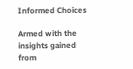Informed Choices

Armed with the insights gained from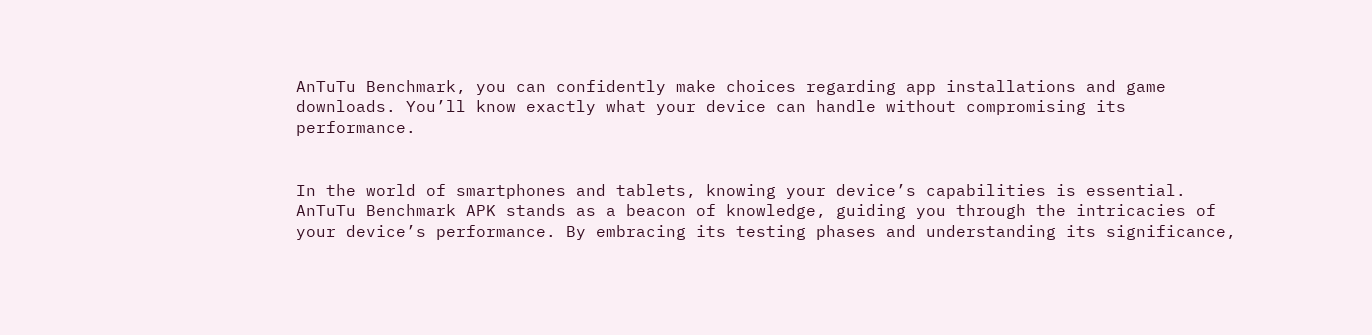AnTuTu Benchmark, you can confidently make choices regarding app installations and game downloads. You’ll know exactly what your device can handle without compromising its performance.


In the world of smartphones and tablets, knowing your device’s capabilities is essential. AnTuTu Benchmark APK stands as a beacon of knowledge, guiding you through the intricacies of your device’s performance. By embracing its testing phases and understanding its significance,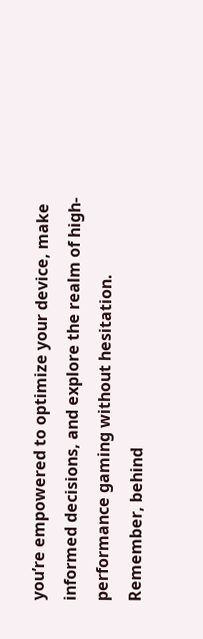you’re empowered to optimize your device, make informed decisions, and explore the realm of high-performance gaming without hesitation. Remember, behind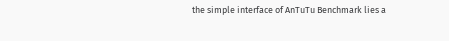the simple interface of AnTuTu Benchmark lies a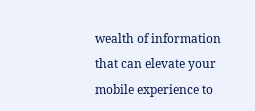wealth of information that can elevate your mobile experience to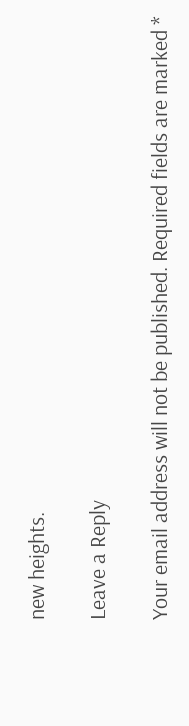new heights.

Leave a Reply

Your email address will not be published. Required fields are marked *